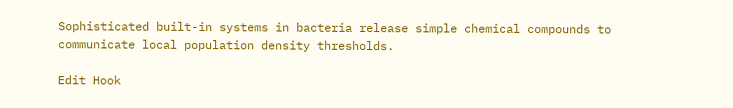Sophisticated built-in systems in bacteria release simple chemical compounds to communicate local population density thresholds.

Edit Hook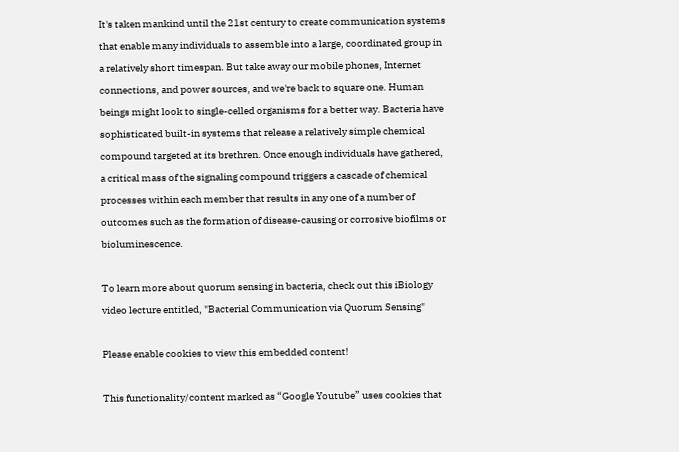It's taken mankind until the 21st century to create communication systems that enable many individuals to assemble into a large, coordinated group in a relatively short timespan. But take away our mobile phones, Internet connections, and power sources, and we're back to square one. Human beings might look to single-celled organisms for a better way. Bacteria have sophisticated built-in systems that release a relatively simple chemical compound targeted at its brethren. Once enough individuals have gathered, a critical mass of the signaling compound triggers a cascade of chemical processes within each member that results in any one of a number of outcomes such as the formation of disease-causing or corrosive biofilms or bioluminescence.

To learn more about quorum sensing in bacteria, check out this iBiology video lecture entitled, "Bacterial Communication via Quorum Sensing"

Please enable cookies to view this embedded content!

This functionality/content marked as “Google Youtube” uses cookies that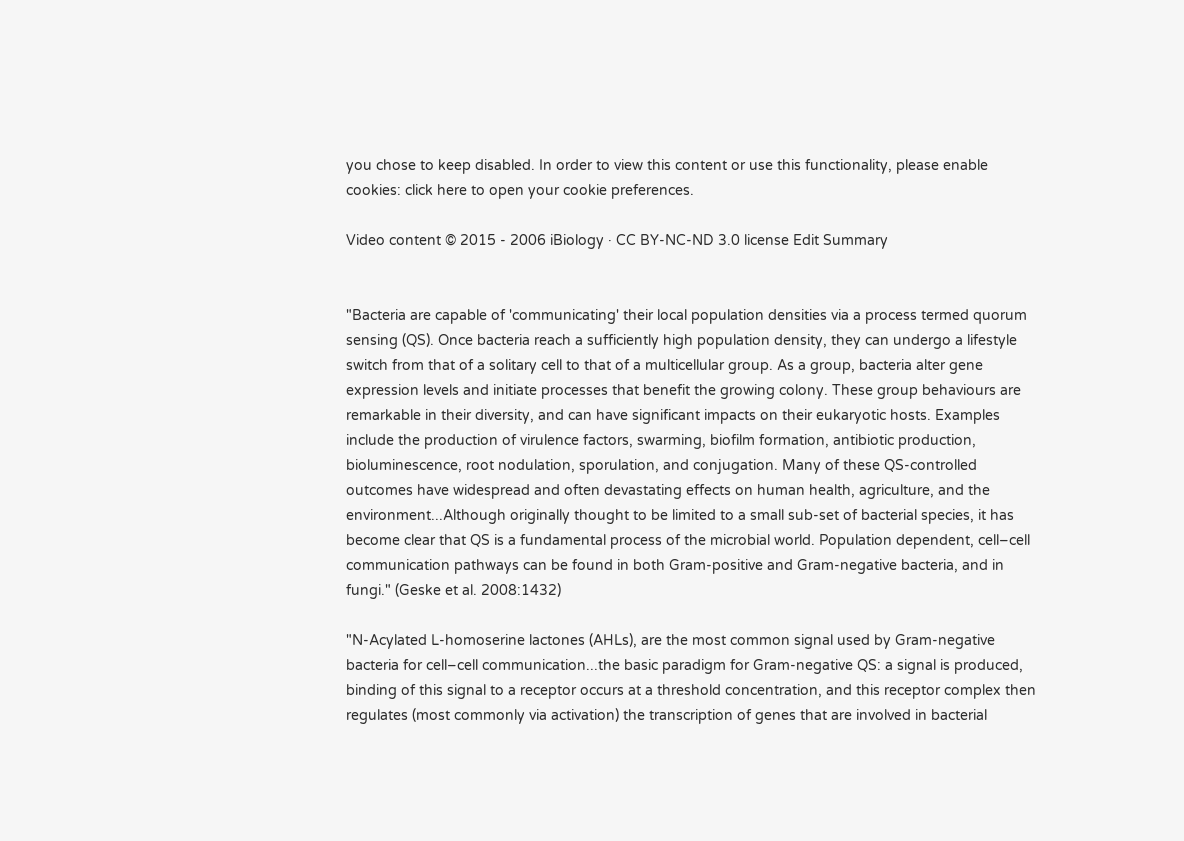you chose to keep disabled. In order to view this content or use this functionality, please enable cookies: click here to open your cookie preferences.

Video content © 2015 - 2006 iBiology · CC BY-NC-ND 3.0 license Edit Summary


"Bacteria are capable of 'communicating' their local population densities via a process termed quorum sensing (QS). Once bacteria reach a sufficiently high population density, they can undergo a lifestyle switch from that of a solitary cell to that of a multicellular group. As a group, bacteria alter gene expression levels and initiate processes that benefit the growing colony. These group behaviours are remarkable in their diversity, and can have significant impacts on their eukaryotic hosts. Examples include the production of virulence factors, swarming, biofilm formation, antibiotic production, bioluminescence, root nodulation, sporulation, and conjugation. Many of these QS-controlled outcomes have widespread and often devastating effects on human health, agriculture, and the environment...Although originally thought to be limited to a small sub-set of bacterial species, it has become clear that QS is a fundamental process of the microbial world. Population dependent, cell–cell communication pathways can be found in both Gram-positive and Gram-negative bacteria, and in fungi." (Geske et al. 2008:1432)

"N-Acylated L-homoserine lactones (AHLs), are the most common signal used by Gram-negative bacteria for cell–cell communication...the basic paradigm for Gram-negative QS: a signal is produced, binding of this signal to a receptor occurs at a threshold concentration, and this receptor complex then regulates (most commonly via activation) the transcription of genes that are involved in bacterial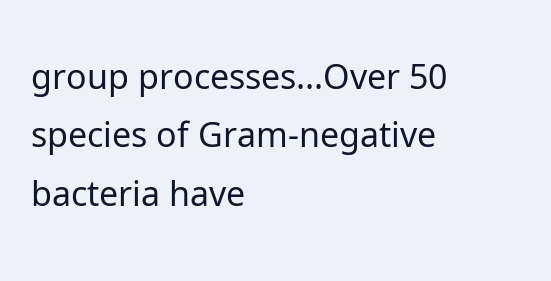group processes...Over 50 species of Gram-negative bacteria have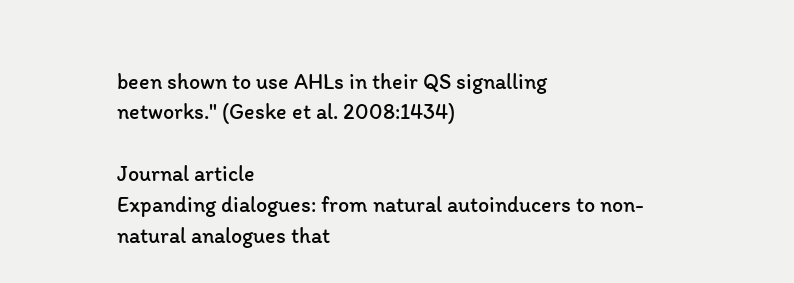been shown to use AHLs in their QS signalling networks." (Geske et al. 2008:1434)

Journal article
Expanding dialogues: from natural autoinducers to non-natural analogues that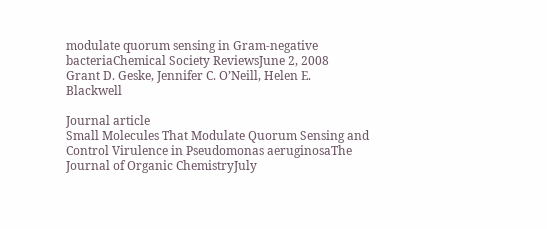modulate quorum sensing in Gram-negative bacteriaChemical Society ReviewsJune 2, 2008
Grant D. Geske, Jennifer C. O’Neill, Helen E. Blackwell

Journal article
Small Molecules That Modulate Quorum Sensing and Control Virulence in Pseudomonas aeruginosaThe Journal of Organic ChemistryJuly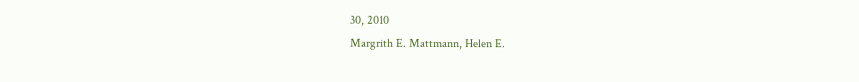30, 2010
Margrith E. Mattmann, Helen E.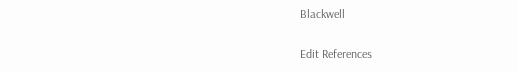Blackwell

Edit References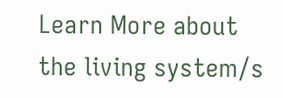Learn More about the living system/s